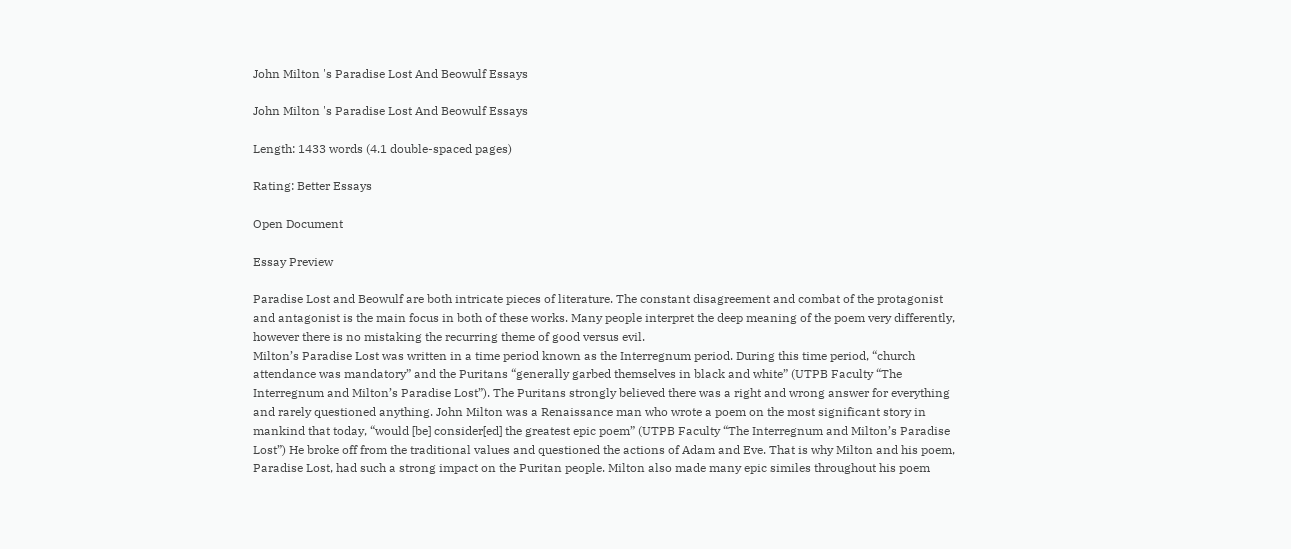John Milton 's Paradise Lost And Beowulf Essays

John Milton 's Paradise Lost And Beowulf Essays

Length: 1433 words (4.1 double-spaced pages)

Rating: Better Essays

Open Document

Essay Preview

Paradise Lost and Beowulf are both intricate pieces of literature. The constant disagreement and combat of the protagonist and antagonist is the main focus in both of these works. Many people interpret the deep meaning of the poem very differently, however there is no mistaking the recurring theme of good versus evil.
Milton’s Paradise Lost was written in a time period known as the Interregnum period. During this time period, “church attendance was mandatory” and the Puritans “generally garbed themselves in black and white” (UTPB Faculty “The Interregnum and Milton’s Paradise Lost”). The Puritans strongly believed there was a right and wrong answer for everything and rarely questioned anything. John Milton was a Renaissance man who wrote a poem on the most significant story in mankind that today, “would [be] consider[ed] the greatest epic poem” (UTPB Faculty “The Interregnum and Milton’s Paradise Lost”) He broke off from the traditional values and questioned the actions of Adam and Eve. That is why Milton and his poem, Paradise Lost, had such a strong impact on the Puritan people. Milton also made many epic similes throughout his poem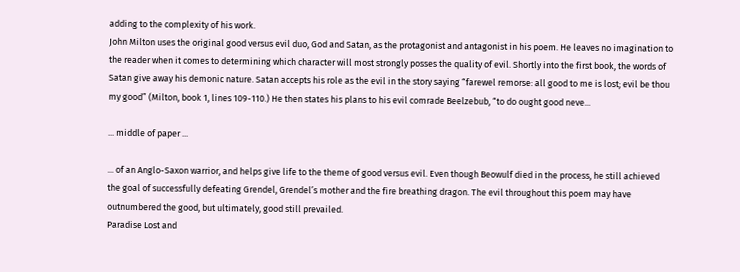adding to the complexity of his work.
John Milton uses the original good versus evil duo, God and Satan, as the protagonist and antagonist in his poem. He leaves no imagination to the reader when it comes to determining which character will most strongly posses the quality of evil. Shortly into the first book, the words of Satan give away his demonic nature. Satan accepts his role as the evil in the story saying “farewel remorse: all good to me is lost; evil be thou my good” (Milton, book 1, lines 109-110.) He then states his plans to his evil comrade Beelzebub, “to do ought good neve...

... middle of paper ...

... of an Anglo-Saxon warrior, and helps give life to the theme of good versus evil. Even though Beowulf died in the process, he still achieved the goal of successfully defeating Grendel, Grendel’s mother and the fire breathing dragon. The evil throughout this poem may have outnumbered the good, but ultimately, good still prevailed.
Paradise Lost and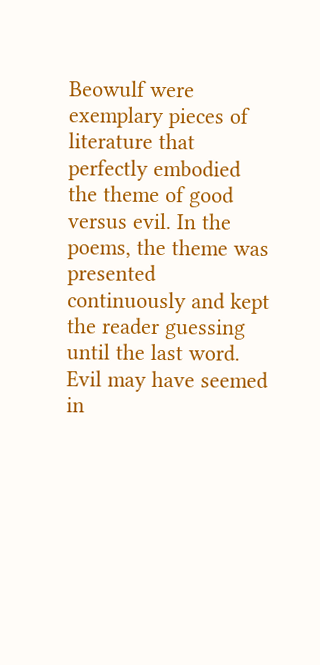Beowulf were exemplary pieces of literature that perfectly embodied the theme of good versus evil. In the poems, the theme was presented continuously and kept the reader guessing until the last word. Evil may have seemed in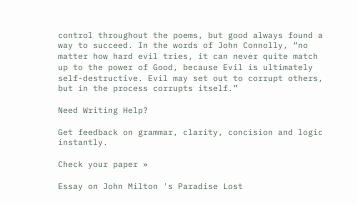control throughout the poems, but good always found a way to succeed. In the words of John Connolly, “no matter how hard evil tries, it can never quite match up to the power of Good, because Evil is ultimately self-destructive. Evil may set out to corrupt others, but in the process corrupts itself.”

Need Writing Help?

Get feedback on grammar, clarity, concision and logic instantly.

Check your paper »

Essay on John Milton 's Paradise Lost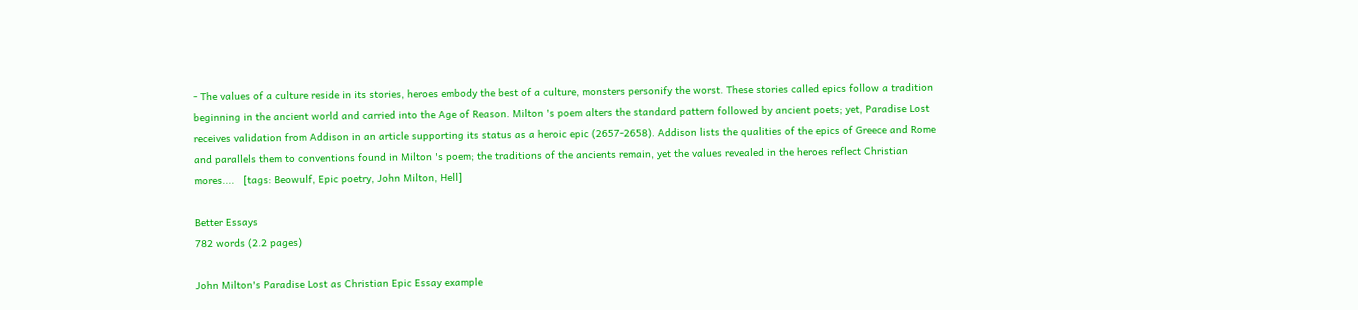- The values of a culture reside in its stories, heroes embody the best of a culture, monsters personify the worst. These stories called epics follow a tradition beginning in the ancient world and carried into the Age of Reason. Milton 's poem alters the standard pattern followed by ancient poets; yet, Paradise Lost receives validation from Addison in an article supporting its status as a heroic epic (2657-2658). Addison lists the qualities of the epics of Greece and Rome and parallels them to conventions found in Milton 's poem; the traditions of the ancients remain, yet the values revealed in the heroes reflect Christian mores....   [tags: Beowulf, Epic poetry, John Milton, Hell]

Better Essays
782 words (2.2 pages)

John Milton's Paradise Lost as Christian Epic Essay example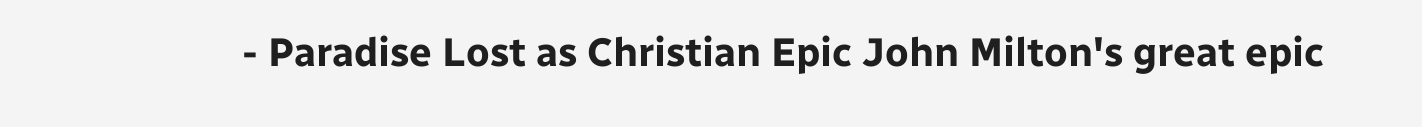- Paradise Lost as Christian Epic John Milton's great epic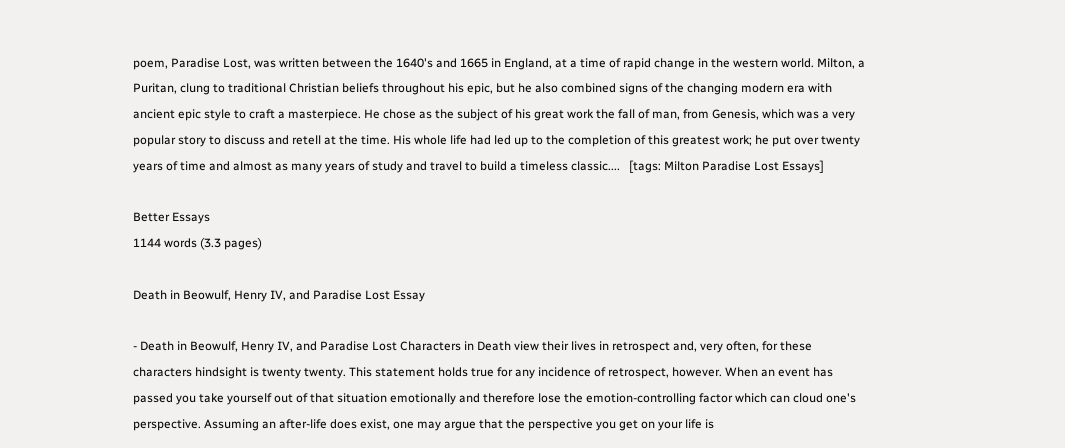poem, Paradise Lost, was written between the 1640's and 1665 in England, at a time of rapid change in the western world. Milton, a Puritan, clung to traditional Christian beliefs throughout his epic, but he also combined signs of the changing modern era with ancient epic style to craft a masterpiece. He chose as the subject of his great work the fall of man, from Genesis, which was a very popular story to discuss and retell at the time. His whole life had led up to the completion of this greatest work; he put over twenty years of time and almost as many years of study and travel to build a timeless classic....   [tags: Milton Paradise Lost Essays]

Better Essays
1144 words (3.3 pages)

Death in Beowulf, Henry IV, and Paradise Lost Essay

- Death in Beowulf, Henry IV, and Paradise Lost Characters in Death view their lives in retrospect and, very often, for these characters hindsight is twenty twenty. This statement holds true for any incidence of retrospect, however. When an event has passed you take yourself out of that situation emotionally and therefore lose the emotion-controlling factor which can cloud one's perspective. Assuming an after-life does exist, one may argue that the perspective you get on your life is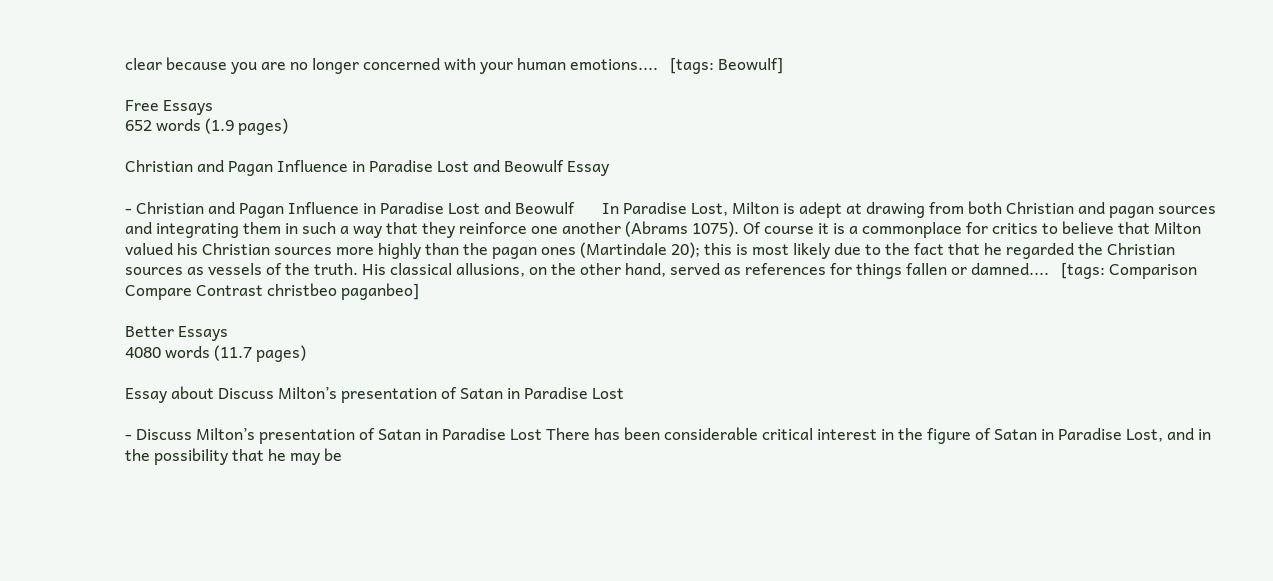clear because you are no longer concerned with your human emotions....   [tags: Beowulf]

Free Essays
652 words (1.9 pages)

Christian and Pagan Influence in Paradise Lost and Beowulf Essay

- Christian and Pagan Influence in Paradise Lost and Beowulf       In Paradise Lost, Milton is adept at drawing from both Christian and pagan sources and integrating them in such a way that they reinforce one another (Abrams 1075). Of course it is a commonplace for critics to believe that Milton valued his Christian sources more highly than the pagan ones (Martindale 20); this is most likely due to the fact that he regarded the Christian sources as vessels of the truth. His classical allusions, on the other hand, served as references for things fallen or damned....   [tags: Comparison Compare Contrast christbeo paganbeo]

Better Essays
4080 words (11.7 pages)

Essay about Discuss Milton’s presentation of Satan in Paradise Lost

- Discuss Milton’s presentation of Satan in Paradise Lost There has been considerable critical interest in the figure of Satan in Paradise Lost, and in the possibility that he may be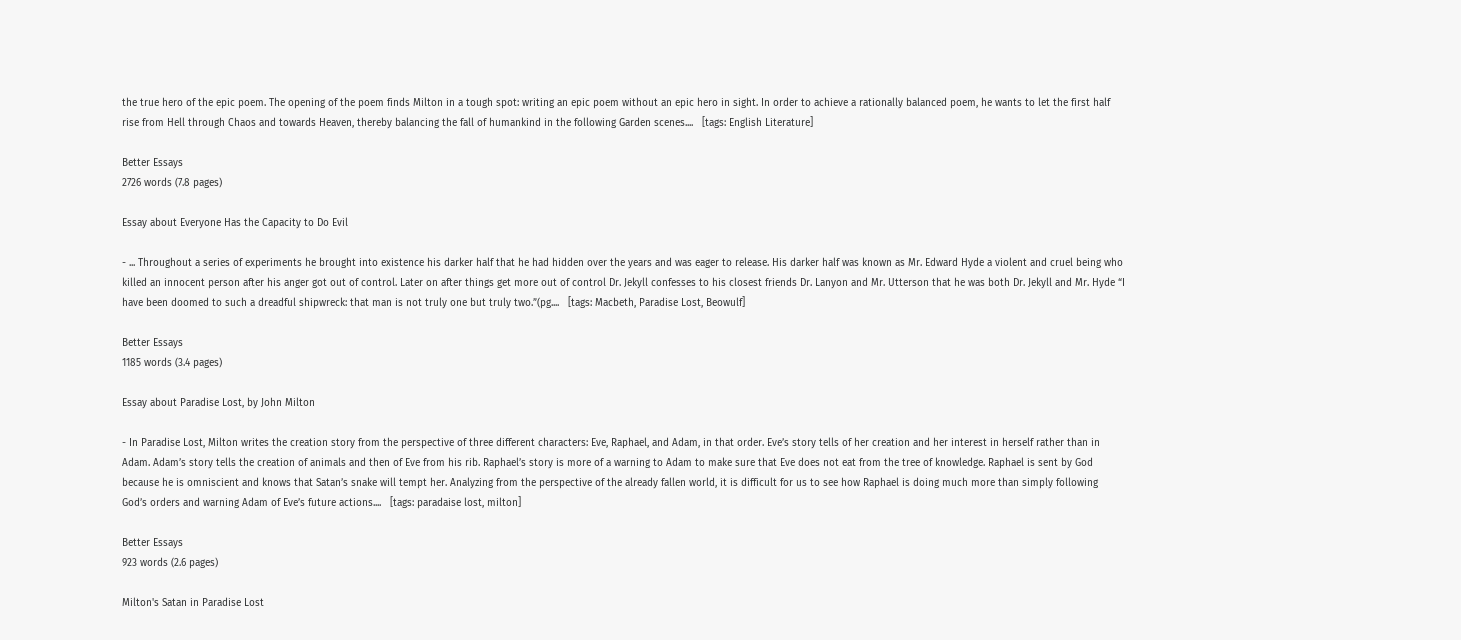the true hero of the epic poem. The opening of the poem finds Milton in a tough spot: writing an epic poem without an epic hero in sight. In order to achieve a rationally balanced poem, he wants to let the first half rise from Hell through Chaos and towards Heaven, thereby balancing the fall of humankind in the following Garden scenes....   [tags: English Literature]

Better Essays
2726 words (7.8 pages)

Essay about Everyone Has the Capacity to Do Evil

- ... Throughout a series of experiments he brought into existence his darker half that he had hidden over the years and was eager to release. His darker half was known as Mr. Edward Hyde a violent and cruel being who killed an innocent person after his anger got out of control. Later on after things get more out of control Dr. Jekyll confesses to his closest friends Dr. Lanyon and Mr. Utterson that he was both Dr. Jekyll and Mr. Hyde “I have been doomed to such a dreadful shipwreck: that man is not truly one but truly two.”(pg....   [tags: Macbeth, Paradise Lost, Beowulf]

Better Essays
1185 words (3.4 pages)

Essay about Paradise Lost, by John Milton

- In Paradise Lost, Milton writes the creation story from the perspective of three different characters: Eve, Raphael, and Adam, in that order. Eve’s story tells of her creation and her interest in herself rather than in Adam. Adam’s story tells the creation of animals and then of Eve from his rib. Raphael’s story is more of a warning to Adam to make sure that Eve does not eat from the tree of knowledge. Raphael is sent by God because he is omniscient and knows that Satan’s snake will tempt her. Analyzing from the perspective of the already fallen world, it is difficult for us to see how Raphael is doing much more than simply following God’s orders and warning Adam of Eve’s future actions....   [tags: paradaise lost, milton]

Better Essays
923 words (2.6 pages)

Milton's Satan in Paradise Lost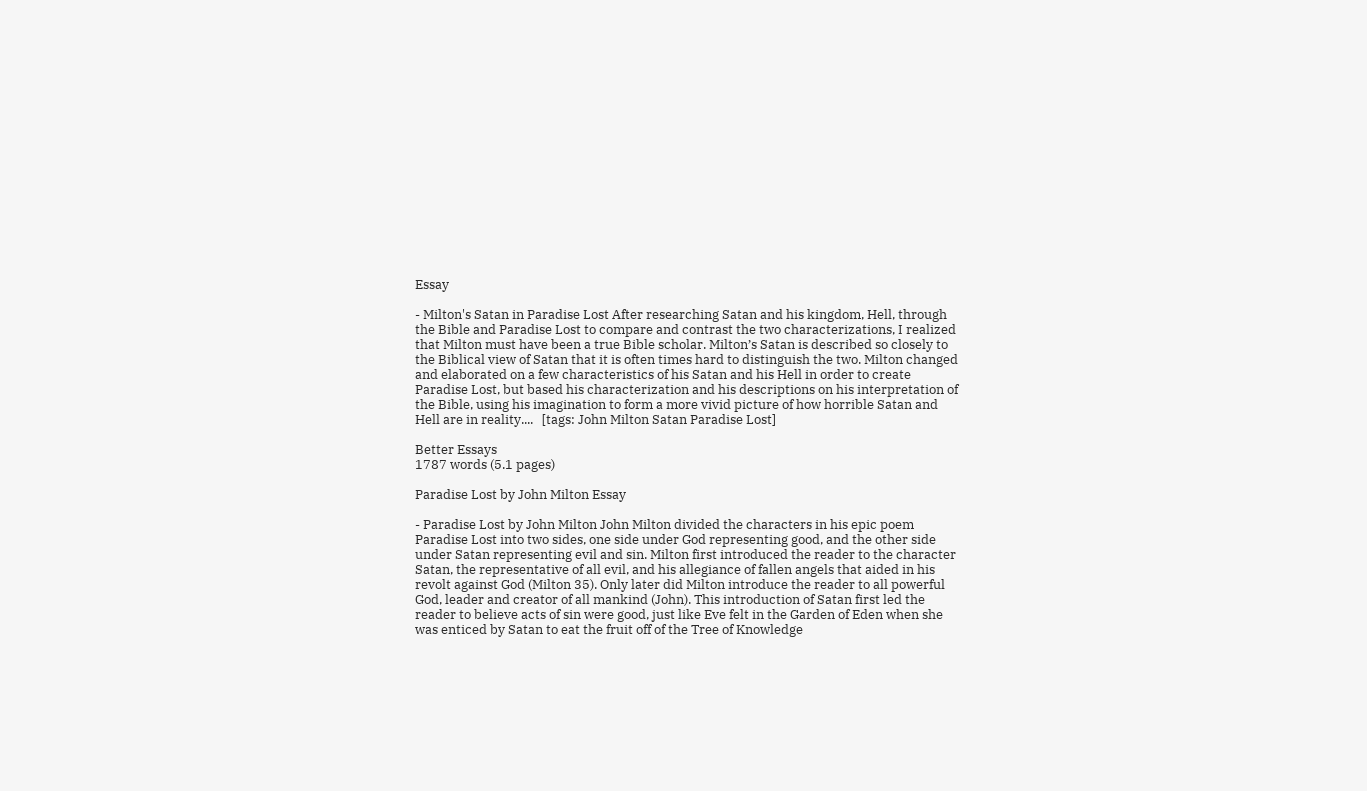Essay

- Milton's Satan in Paradise Lost After researching Satan and his kingdom, Hell, through the Bible and Paradise Lost to compare and contrast the two characterizations, I realized that Milton must have been a true Bible scholar. Milton’s Satan is described so closely to the Biblical view of Satan that it is often times hard to distinguish the two. Milton changed and elaborated on a few characteristics of his Satan and his Hell in order to create Paradise Lost, but based his characterization and his descriptions on his interpretation of the Bible, using his imagination to form a more vivid picture of how horrible Satan and Hell are in reality....   [tags: John Milton Satan Paradise Lost]

Better Essays
1787 words (5.1 pages)

Paradise Lost by John Milton Essay

- Paradise Lost by John Milton John Milton divided the characters in his epic poem Paradise Lost into two sides, one side under God representing good, and the other side under Satan representing evil and sin. Milton first introduced the reader to the character Satan, the representative of all evil, and his allegiance of fallen angels that aided in his revolt against God (Milton 35). Only later did Milton introduce the reader to all powerful God, leader and creator of all mankind (John). This introduction of Satan first led the reader to believe acts of sin were good, just like Eve felt in the Garden of Eden when she was enticed by Satan to eat the fruit off of the Tree of Knowledge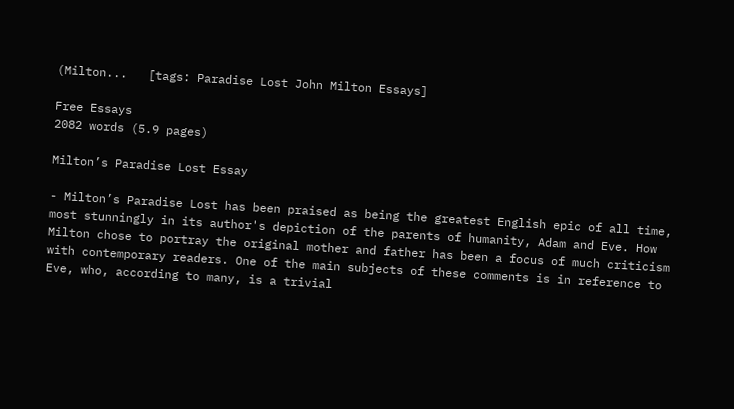(Milton...   [tags: Paradise Lost John Milton Essays]

Free Essays
2082 words (5.9 pages)

Milton’s Paradise Lost Essay

- Milton’s Paradise Lost has been praised as being the greatest English epic of all time, most stunningly in its author's depiction of the parents of humanity, Adam and Eve. How Milton chose to portray the original mother and father has been a focus of much criticism with contemporary readers. One of the main subjects of these comments is in reference to Eve, who, according to many, is a trivial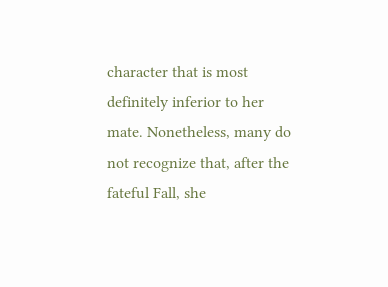character that is most definitely inferior to her mate. Nonetheless, many do not recognize that, after the fateful Fall, she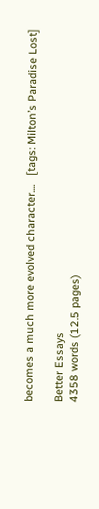becomes a much more evolved character....   [tags: Milton’s Paradise Lost]

Better Essays
4358 words (12.5 pages)